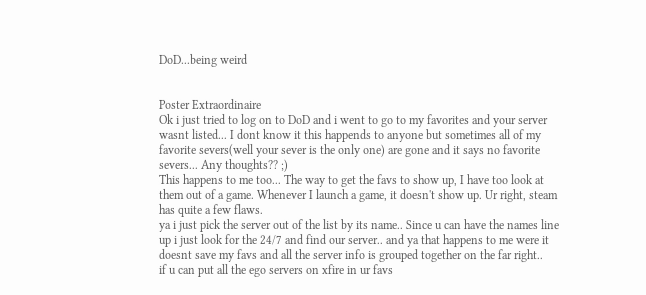DoD...being weird


Poster Extraordinaire
Ok i just tried to log on to DoD and i went to go to my favorites and your server wasnt listed... I dont know it this happends to anyone but sometimes all of my favorite severs(well your sever is the only one) are gone and it says no favorite severs... Any thoughts?? ;)
This happens to me too... The way to get the favs to show up, I have too look at them out of a game. Whenever I launch a game, it doesn't show up. Ur right, steam has quite a few flaws.
ya i just pick the server out of the list by its name.. Since u can have the names line up i just look for the 24/7 and find our server.. and ya that happens to me were it doesnt save my favs and all the server info is grouped together on the far right..
if u can put all the ego servers on xfire in ur favs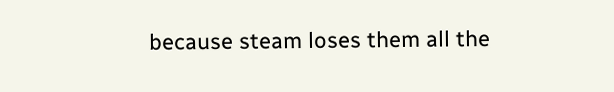because steam loses them all the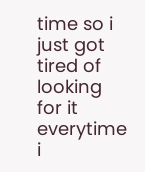time so i just got tired of looking for it everytime i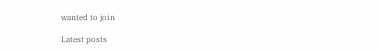wanted to join

Latest posts